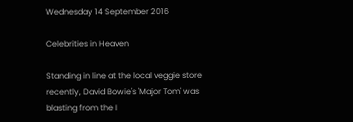Wednesday 14 September 2016

Celebrities in Heaven

Standing in line at the local veggie store recently, David Bowie's 'Major Tom' was blasting from the I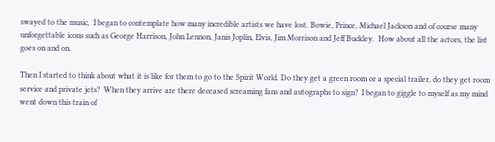swayed to the music,  I began to contemplate how many incredible artists we have lost. Bowie, Prince, Michael Jackson and of course many unforgettable icons such as George Harrison, John Lennon, Janis Joplin, Elvis, Jim Morrison and Jeff Buckley.  How about all the actors, the list goes on and on.

Then I started to think about what it is like for them to go to the Spirit World. Do they get a green room or a special trailer, do they get room service and private jets?  When they arrive are there deceased screaming fans and autographs to sign?  I began to giggle to myself as my mind went down this train of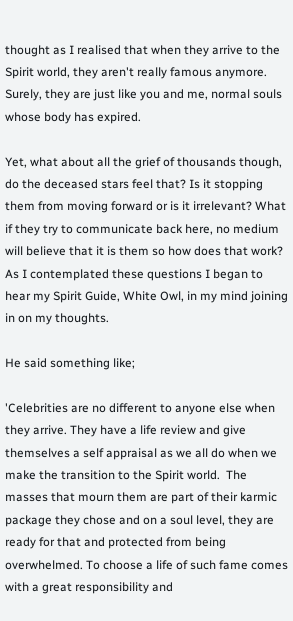thought as I realised that when they arrive to the Spirit world, they aren't really famous anymore. Surely, they are just like you and me, normal souls whose body has expired.

Yet, what about all the grief of thousands though, do the deceased stars feel that? Is it stopping them from moving forward or is it irrelevant? What if they try to communicate back here, no medium will believe that it is them so how does that work?  As I contemplated these questions I began to hear my Spirit Guide, White Owl, in my mind joining in on my thoughts.

He said something like;

'Celebrities are no different to anyone else when they arrive. They have a life review and give themselves a self appraisal as we all do when we make the transition to the Spirit world.  The masses that mourn them are part of their karmic package they chose and on a soul level, they are ready for that and protected from being overwhelmed. To choose a life of such fame comes with a great responsibility and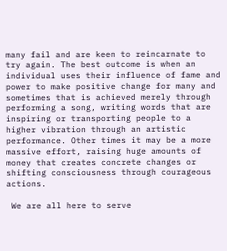many fail and are keen to reincarnate to try again. The best outcome is when an individual uses their influence of fame and power to make positive change for many and sometimes that is achieved merely through performing a song, writing words that are inspiring or transporting people to a higher vibration through an artistic performance. Other times it may be a more massive effort, raising huge amounts of money that creates concrete changes or shifting consciousness through courageous actions.

 We are all here to serve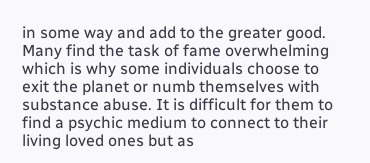in some way and add to the greater good. Many find the task of fame overwhelming which is why some individuals choose to exit the planet or numb themselves with substance abuse. It is difficult for them to find a psychic medium to connect to their living loved ones but as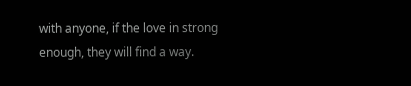with anyone, if the love in strong enough, they will find a way.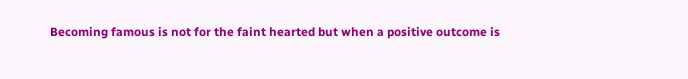Becoming famous is not for the faint hearted but when a positive outcome is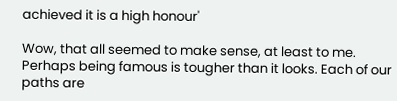achieved it is a high honour'

Wow, that all seemed to make sense, at least to me. Perhaps being famous is tougher than it looks. Each of our paths are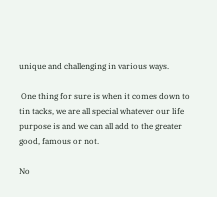unique and challenging in various ways.

 One thing for sure is when it comes down to tin tacks, we are all special whatever our life purpose is and we can all add to the greater good, famous or not.

No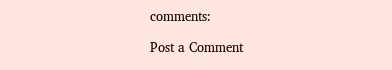comments:

Post a Comment